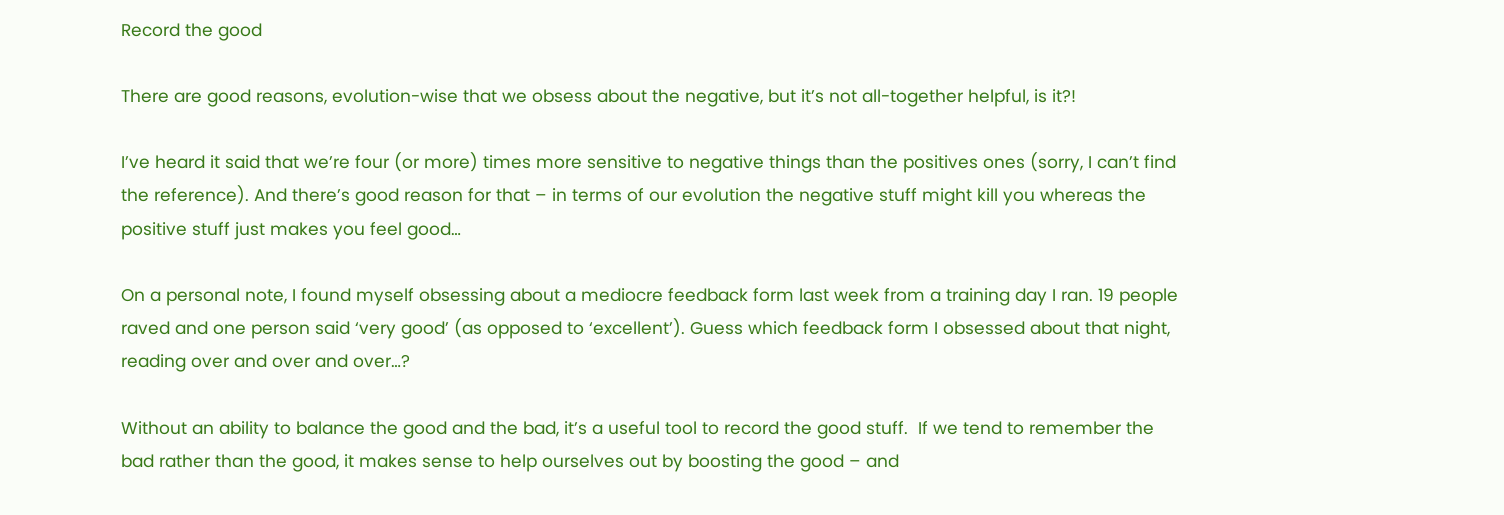Record the good

There are good reasons, evolution-wise that we obsess about the negative, but it’s not all-together helpful, is it?!

I’ve heard it said that we’re four (or more) times more sensitive to negative things than the positives ones (sorry, I can’t find the reference). And there’s good reason for that – in terms of our evolution the negative stuff might kill you whereas the positive stuff just makes you feel good…

On a personal note, I found myself obsessing about a mediocre feedback form last week from a training day I ran. 19 people raved and one person said ‘very good’ (as opposed to ‘excellent’). Guess which feedback form I obsessed about that night, reading over and over and over…?

Without an ability to balance the good and the bad, it’s a useful tool to record the good stuff.  If we tend to remember the bad rather than the good, it makes sense to help ourselves out by boosting the good – and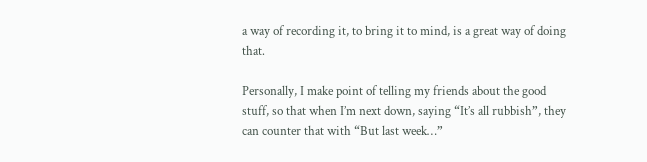a way of recording it, to bring it to mind, is a great way of doing that.

Personally, I make point of telling my friends about the good stuff, so that when I’m next down, saying “It’s all rubbish”, they can counter that with “But last week…”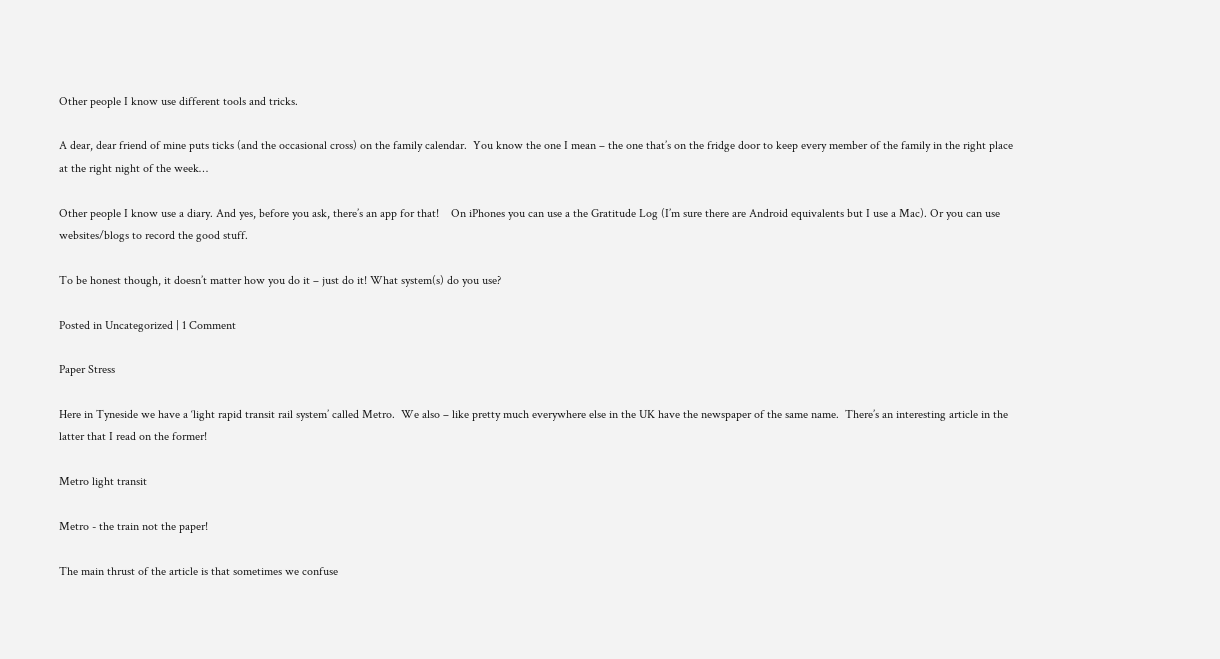Other people I know use different tools and tricks.

A dear, dear friend of mine puts ticks (and the occasional cross) on the family calendar.  You know the one I mean – the one that’s on the fridge door to keep every member of the family in the right place at the right night of the week…

Other people I know use a diary. And yes, before you ask, there’s an app for that!    On iPhones you can use a the Gratitude Log (I’m sure there are Android equivalents but I use a Mac). Or you can use websites/blogs to record the good stuff.

To be honest though, it doesn’t matter how you do it – just do it! What system(s) do you use?

Posted in Uncategorized | 1 Comment

Paper Stress

Here in Tyneside we have a ‘light rapid transit rail system’ called Metro.  We also – like pretty much everywhere else in the UK have the newspaper of the same name.  There’s an interesting article in the latter that I read on the former!

Metro light transit

Metro - the train not the paper!

The main thrust of the article is that sometimes we confuse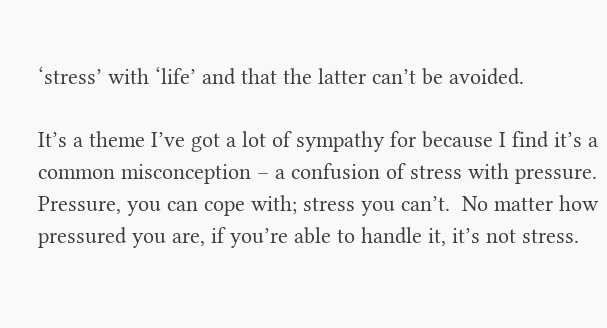‘stress’ with ‘life’ and that the latter can’t be avoided.

It’s a theme I’ve got a lot of sympathy for because I find it’s a common misconception – a confusion of stress with pressure.  Pressure, you can cope with; stress you can’t.  No matter how pressured you are, if you’re able to handle it, it’s not stress.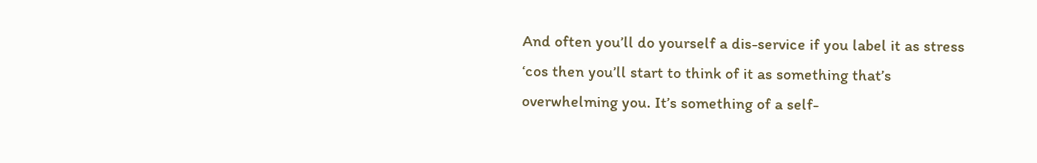And often you’ll do yourself a dis-service if you label it as stress ‘cos then you’ll start to think of it as something that’s overwhelming you. It’s something of a self-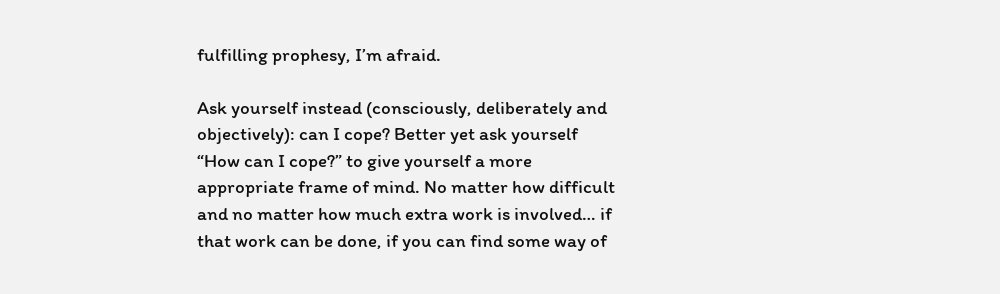fulfilling prophesy, I’m afraid.

Ask yourself instead (consciously, deliberately and objectively): can I cope? Better yet ask yourself “How can I cope?” to give yourself a more appropriate frame of mind. No matter how difficult and no matter how much extra work is involved… if that work can be done, if you can find some way of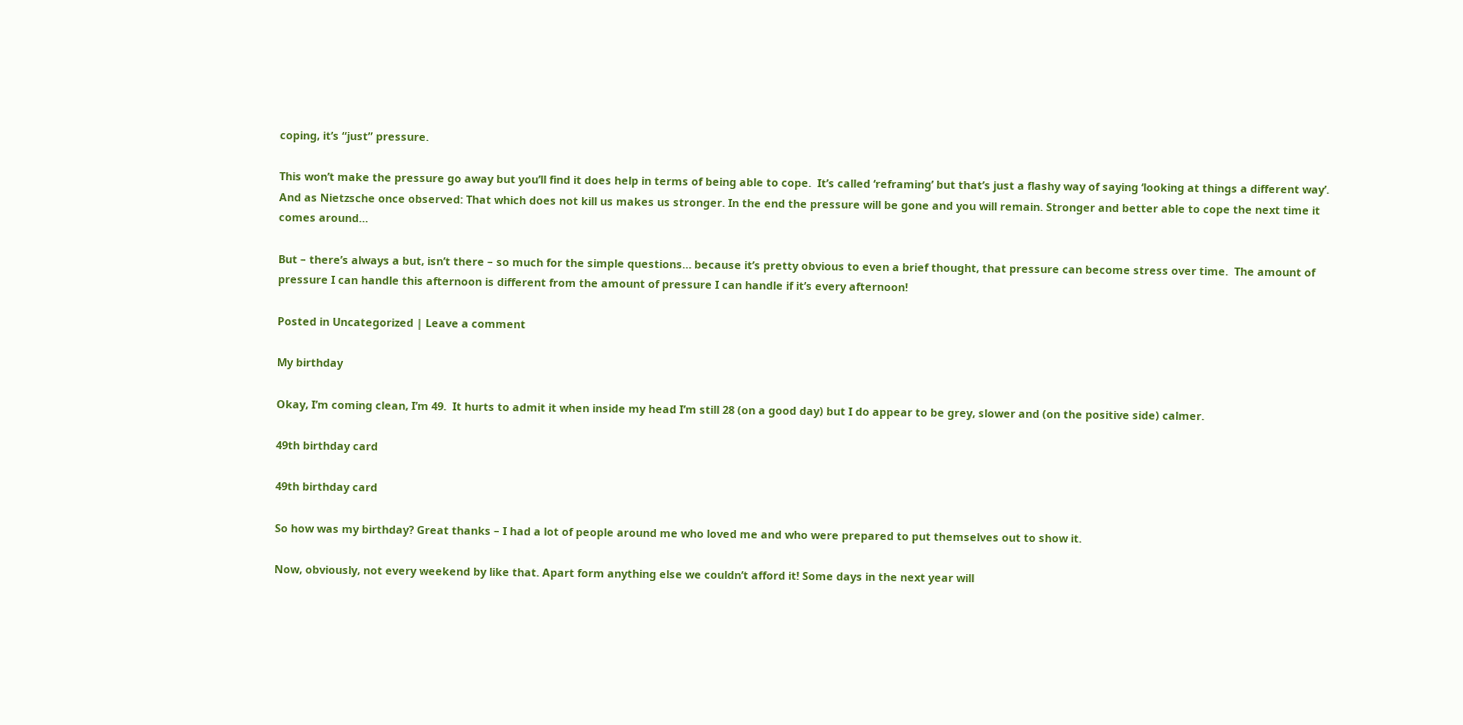coping, it’s “just” pressure.

This won’t make the pressure go away but you’ll find it does help in terms of being able to cope.  It’s called ‘reframing’ but that’s just a flashy way of saying ‘looking at things a different way’.  And as Nietzsche once observed: That which does not kill us makes us stronger. In the end the pressure will be gone and you will remain. Stronger and better able to cope the next time it comes around…

But – there’s always a but, isn’t there – so much for the simple questions… because it’s pretty obvious to even a brief thought, that pressure can become stress over time.  The amount of pressure I can handle this afternoon is different from the amount of pressure I can handle if it’s every afternoon!

Posted in Uncategorized | Leave a comment

My birthday

Okay, I’m coming clean, I’m 49.  It hurts to admit it when inside my head I’m still 28 (on a good day) but I do appear to be grey, slower and (on the positive side) calmer.

49th birthday card

49th birthday card

So how was my birthday? Great thanks – I had a lot of people around me who loved me and who were prepared to put themselves out to show it.

Now, obviously, not every weekend by like that. Apart form anything else we couldn’t afford it! Some days in the next year will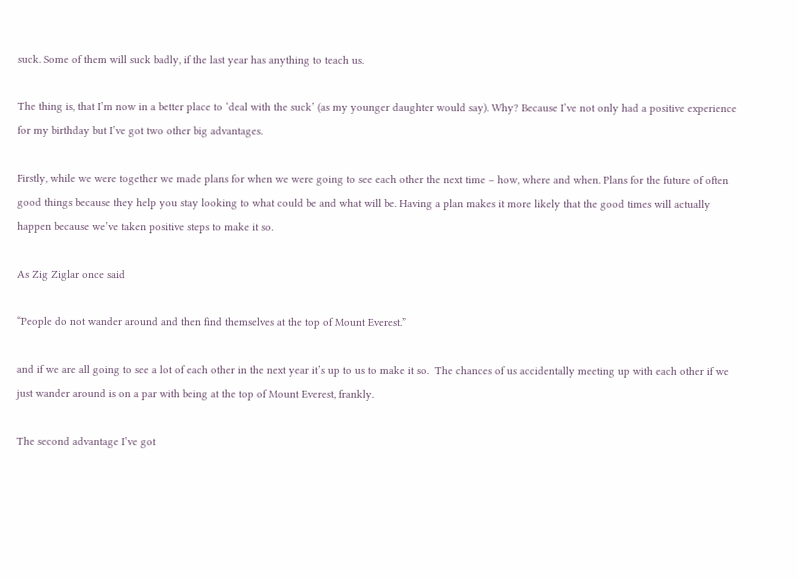suck. Some of them will suck badly, if the last year has anything to teach us.

The thing is, that I’m now in a better place to ‘deal with the suck’ (as my younger daughter would say). Why? Because I’ve not only had a positive experience for my birthday but I’ve got two other big advantages.

Firstly, while we were together we made plans for when we were going to see each other the next time – how, where and when. Plans for the future of often good things because they help you stay looking to what could be and what will be. Having a plan makes it more likely that the good times will actually happen because we’ve taken positive steps to make it so.

As Zig Ziglar once said

“People do not wander around and then find themselves at the top of Mount Everest.”

and if we are all going to see a lot of each other in the next year it’s up to us to make it so.  The chances of us accidentally meeting up with each other if we just wander around is on a par with being at the top of Mount Everest, frankly.

The second advantage I’ve got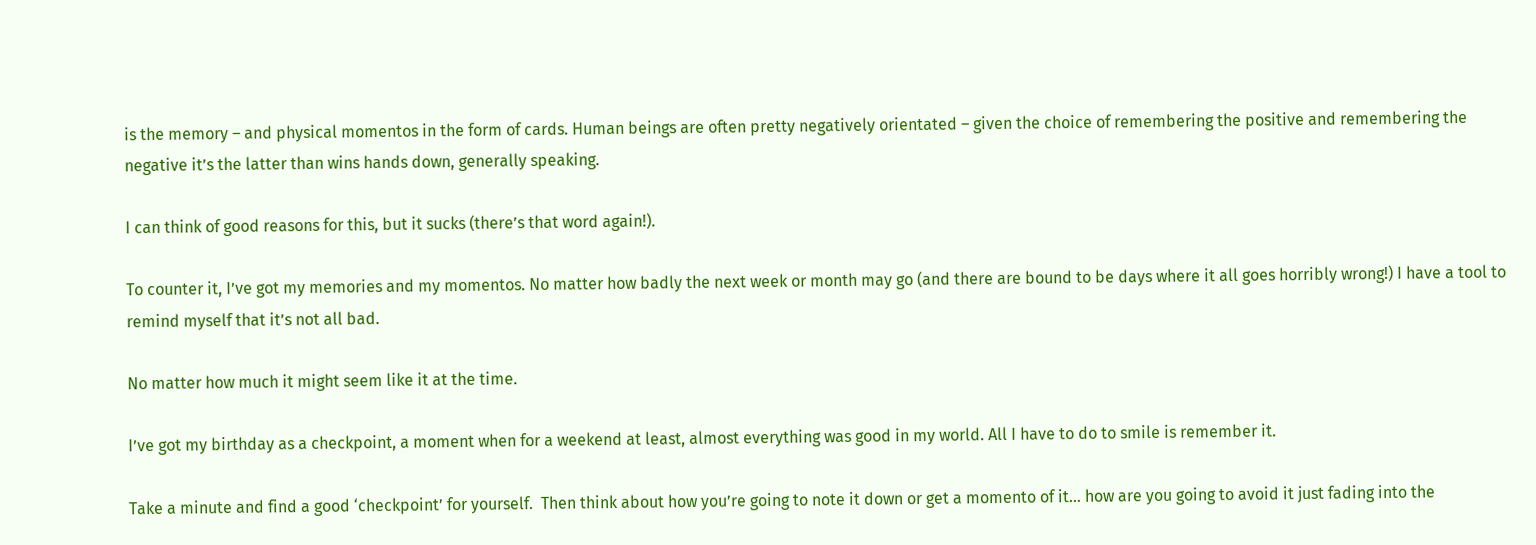is the memory – and physical momentos in the form of cards. Human beings are often pretty negatively orientated – given the choice of remembering the positive and remembering the negative it’s the latter than wins hands down, generally speaking.

I can think of good reasons for this, but it sucks (there’s that word again!).

To counter it, I’ve got my memories and my momentos. No matter how badly the next week or month may go (and there are bound to be days where it all goes horribly wrong!) I have a tool to remind myself that it’s not all bad.

No matter how much it might seem like it at the time.

I’ve got my birthday as a checkpoint, a moment when for a weekend at least, almost everything was good in my world. All I have to do to smile is remember it.

Take a minute and find a good ‘checkpoint’ for yourself.  Then think about how you’re going to note it down or get a momento of it… how are you going to avoid it just fading into the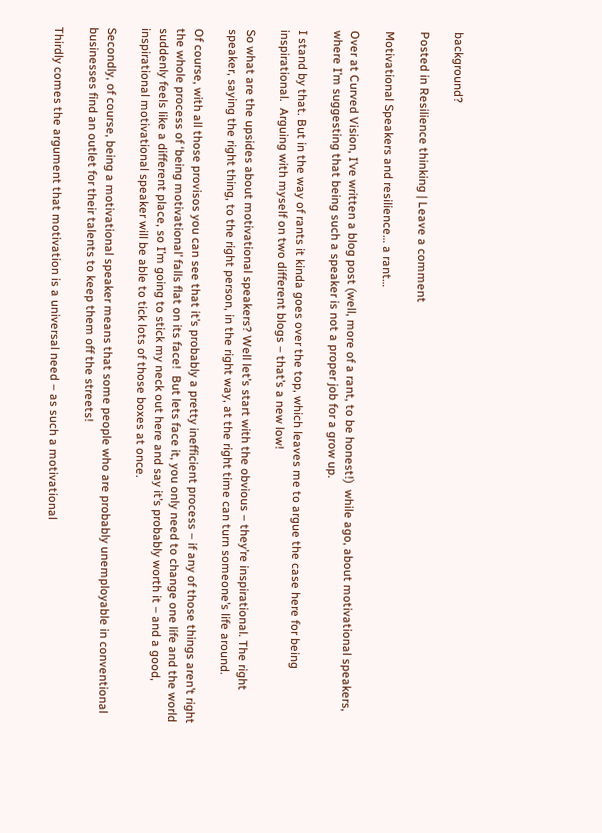background?

Posted in Resilience thinking | Leave a comment

Motivational Speakers and resilience… a rant…

Over at Curved Vision, I’ve written a blog post (well, more of a rant, to be honest!)  while ago, about motivational speakers, where I’m suggesting that being such a speaker is not a proper job for a grow up.

I stand by that. But in the way of rants it kinda goes over the top, which leaves me to argue the case here for being inspirational.  Arguing with myself on two different blogs – that’s a new low!

So what are the upsides about motivational speakers? Well let’s start with the obvious – they’re inspirational. The right speaker, saying the right thing, to the right person, in the right way, at the right time can turn someone’s life around.

Of course, with all those provisos you can see that it’s probably a pretty inefficient process – if any of those things aren’t right the whole process of ‘being motivational’ falls flat on its face!  But lets face it, you only need to change one life and the world suddenly feels like a different place, so I’m going to stick my neck out here and say it’s probably worth it – and a good, inspirational motivational speaker will be able to tick lots of those boxes at once.

Secondly, of course, being a motivational speaker means that some people who are probably unemployable in conventional businesses find an outlet for their talents to keep them off the streets!

Thirdly comes the argument that motivation is a universal need – as such a motivational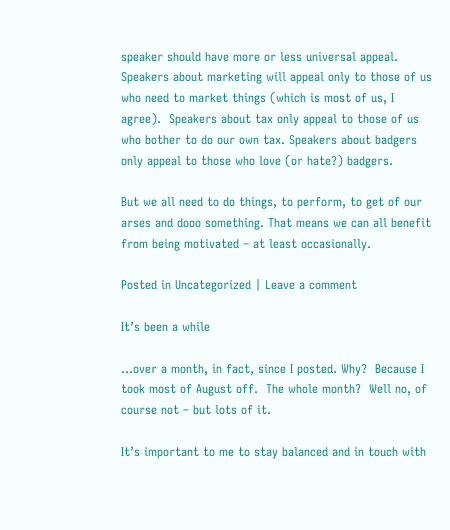speaker should have more or less universal appeal. Speakers about marketing will appeal only to those of us who need to market things (which is most of us, I agree).  Speakers about tax only appeal to those of us who bother to do our own tax. Speakers about badgers only appeal to those who love (or hate?) badgers.

But we all need to do things, to perform, to get of our arses and dooo something. That means we can all benefit from being motivated – at least occasionally.

Posted in Uncategorized | Leave a comment

It’s been a while

…over a month, in fact, since I posted. Why?  Because I took most of August off.  The whole month?  Well no, of course not – but lots of it.

It’s important to me to stay balanced and in touch with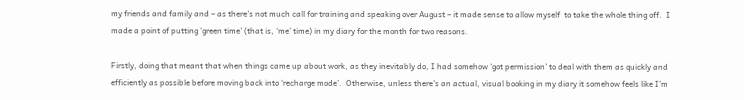my friends and family and – as there’s not much call for training and speaking over August – it made sense to allow myself  to take the whole thing off.  I made a point of putting ‘green time’ (that is, ‘me’ time) in my diary for the month for two reasons.

Firstly, doing that meant that when things came up about work, as they inevitably do, I had somehow ‘got permission’ to deal with them as quickly and efficiently as possible before moving back into ‘recharge mode’.  Otherwise, unless there’s an actual, visual booking in my diary it somehow feels like I’m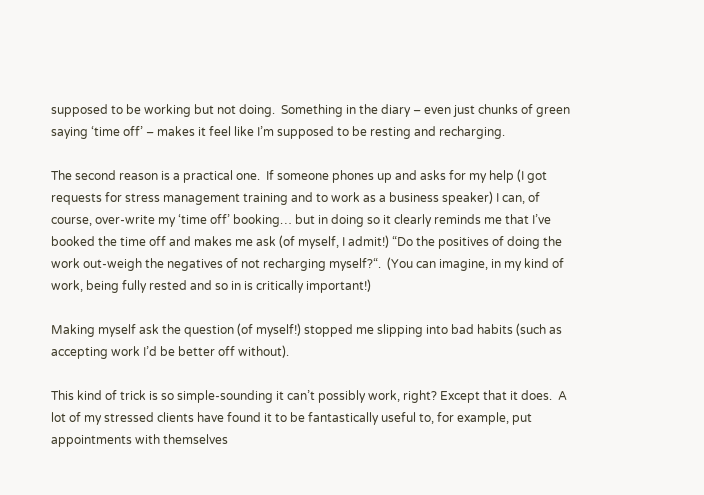supposed to be working but not doing.  Something in the diary – even just chunks of green saying ‘time off’ – makes it feel like I’m supposed to be resting and recharging.

The second reason is a practical one.  If someone phones up and asks for my help (I got requests for stress management training and to work as a business speaker) I can, of course, over-write my ‘time off’ booking… but in doing so it clearly reminds me that I’ve booked the time off and makes me ask (of myself, I admit!) “Do the positives of doing the work out-weigh the negatives of not recharging myself?“.  (You can imagine, in my kind of work, being fully rested and so in is critically important!)

Making myself ask the question (of myself!) stopped me slipping into bad habits (such as accepting work I’d be better off without).

This kind of trick is so simple-sounding it can’t possibly work, right? Except that it does.  A lot of my stressed clients have found it to be fantastically useful to, for example, put appointments with themselves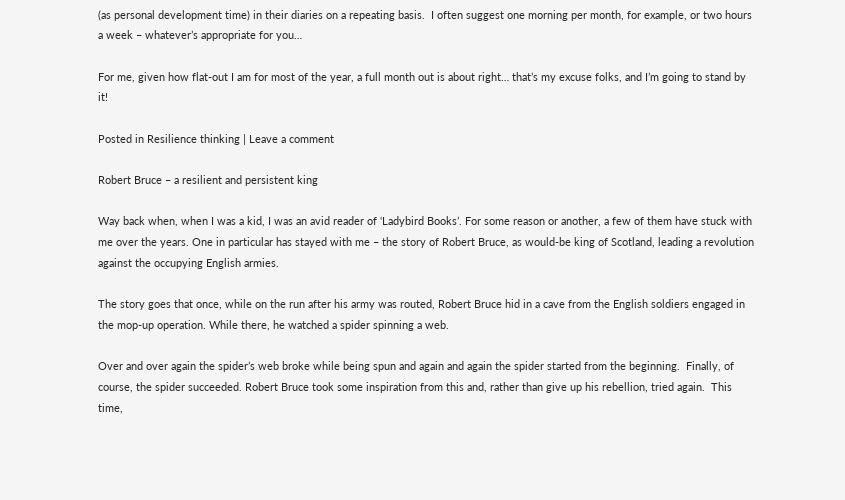(as personal development time) in their diaries on a repeating basis.  I often suggest one morning per month, for example, or two hours a week – whatever’s appropriate for you…

For me, given how flat-out I am for most of the year, a full month out is about right… that’s my excuse folks, and I’m going to stand by it!

Posted in Resilience thinking | Leave a comment

Robert Bruce – a resilient and persistent king

Way back when, when I was a kid, I was an avid reader of ‘Ladybird Books’. For some reason or another, a few of them have stuck with me over the years. One in particular has stayed with me – the story of Robert Bruce, as would-be king of Scotland, leading a revolution against the occupying English armies.

The story goes that once, while on the run after his army was routed, Robert Bruce hid in a cave from the English soldiers engaged in the mop-up operation. While there, he watched a spider spinning a web.

Over and over again the spider’s web broke while being spun and again and again the spider started from the beginning.  Finally, of course, the spider succeeded. Robert Bruce took some inspiration from this and, rather than give up his rebellion, tried again.  This time,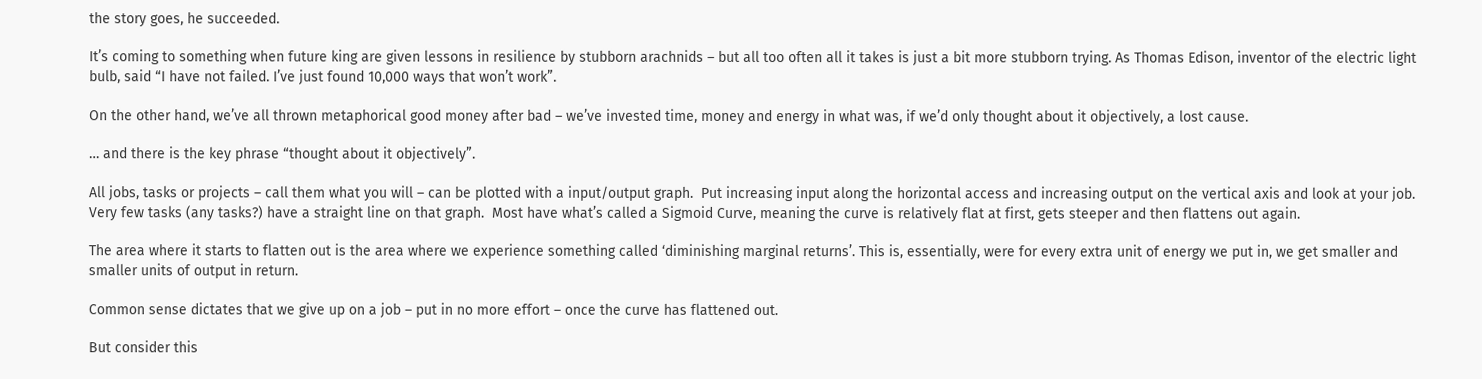the story goes, he succeeded.

It’s coming to something when future king are given lessons in resilience by stubborn arachnids – but all too often all it takes is just a bit more stubborn trying. As Thomas Edison, inventor of the electric light bulb, said “I have not failed. I’ve just found 10,000 ways that won’t work”.

On the other hand, we’ve all thrown metaphorical good money after bad – we’ve invested time, money and energy in what was, if we’d only thought about it objectively, a lost cause.

… and there is the key phrase “thought about it objectively”.

All jobs, tasks or projects – call them what you will – can be plotted with a input/output graph.  Put increasing input along the horizontal access and increasing output on the vertical axis and look at your job. Very few tasks (any tasks?) have a straight line on that graph.  Most have what’s called a Sigmoid Curve, meaning the curve is relatively flat at first, gets steeper and then flattens out again.

The area where it starts to flatten out is the area where we experience something called ‘diminishing marginal returns’. This is, essentially, were for every extra unit of energy we put in, we get smaller and smaller units of output in return.

Common sense dictates that we give up on a job – put in no more effort – once the curve has flattened out.

But consider this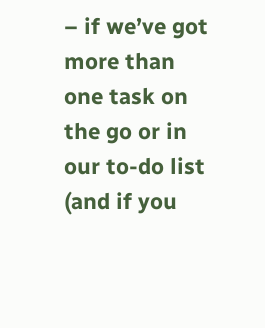– if we’ve got more than one task on the go or in our to-do list (and if you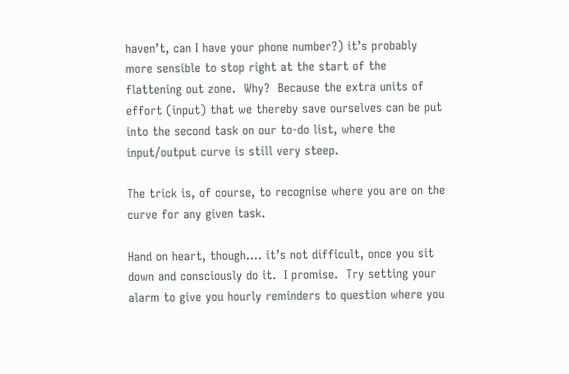haven’t, can I have your phone number?) it’s probably more sensible to stop right at the start of the flattening out zone.  Why?  Because the extra units of effort (input) that we thereby save ourselves can be put into the second task on our to-do list, where the input/output curve is still very steep.

The trick is, of course, to recognise where you are on the curve for any given task.

Hand on heart, though…. it’s not difficult, once you sit down and consciously do it.  I promise.  Try setting your alarm to give you hourly reminders to question where you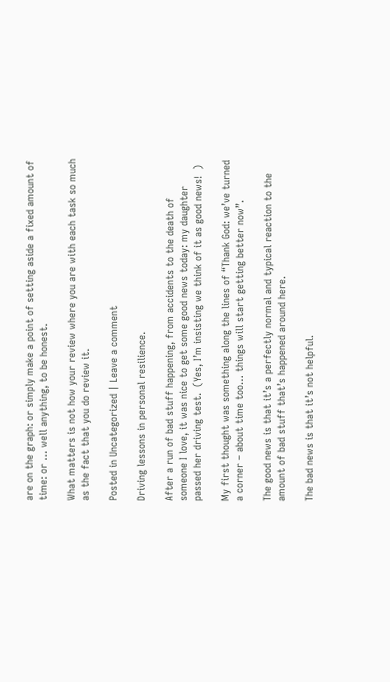are on the graph: or simply make a point of setting aside a fixed amount of time: or … well anything, to be honest.

What matters is not how your review where you are with each task so much as the fact that you do review it.

Posted in Uncategorized | Leave a comment

Driving lessons in personal resilience.

After a run of bad stuff happening, from accidents to the death of someone I love, it was nice to get some good news today: my daughter passed her driving test.  (Yes, I’m insisting we think of it as good news!  )

My first thought was something along the lines of “Thank God: we’ve turned a corner – about time too… things will start getting better now”.

The good news is that it’s a perfectly normal and typical reaction to the amount of bad stuff that’s happened around here.

The bad news is that it’s not helpful.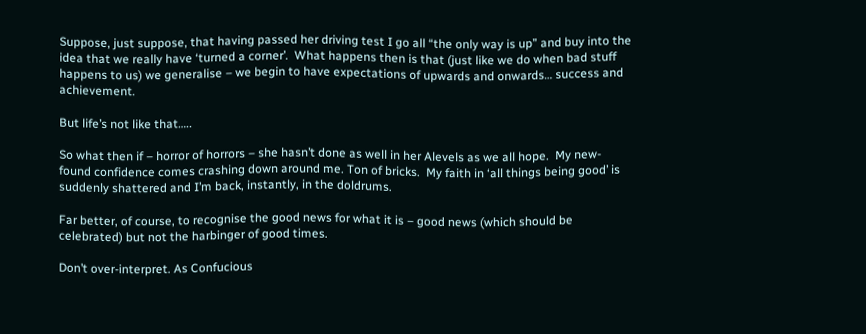Suppose, just suppose, that having passed her driving test I go all “the only way is up” and buy into the idea that we really have ‘turned a corner’.  What happens then is that (just like we do when bad stuff happens to us) we generalise – we begin to have expectations of upwards and onwards… success and achievement.

But life’s not like that…..

So what then if – horror of horrors – she hasn’t done as well in her Alevels as we all hope.  My new-found confidence comes crashing down around me. Ton of bricks.  My faith in ‘all things being good’ is suddenly shattered and I’m back, instantly, in the doldrums.

Far better, of course, to recognise the good news for what it is – good news (which should be celebrated) but not the harbinger of good times.

Don’t over-interpret. As Confucious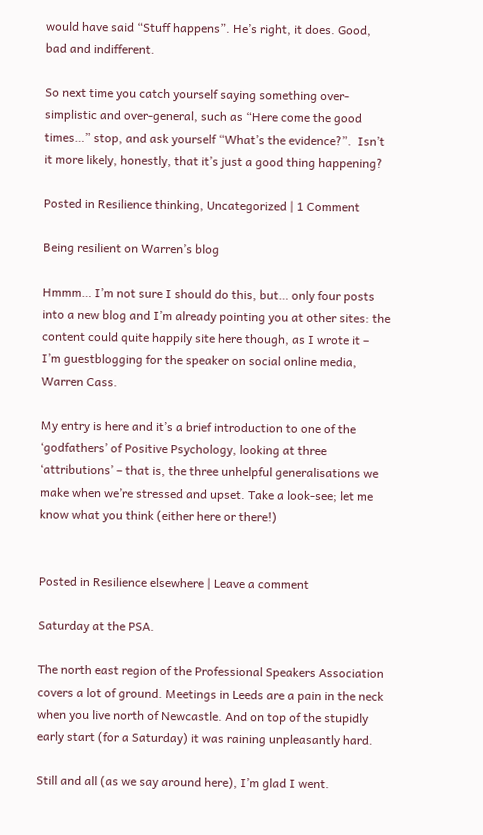would have said “Stuff happens”. He’s right, it does. Good, bad and indifferent.

So next time you catch yourself saying something over-simplistic and over-general, such as “Here come the good times…” stop, and ask yourself “What’s the evidence?”.  Isn’t it more likely, honestly, that it’s just a good thing happening?

Posted in Resilience thinking, Uncategorized | 1 Comment

Being resilient on Warren’s blog

Hmmm… I’m not sure I should do this, but… only four posts into a new blog and I’m already pointing you at other sites: the content could quite happily site here though, as I wrote it – I’m guestblogging for the speaker on social online media, Warren Cass.

My entry is here and it’s a brief introduction to one of the ‘godfathers’ of Positive Psychology, looking at three ‘attributions’ – that is, the three unhelpful generalisations we make when we’re stressed and upset. Take a look-see; let me know what you think (either here or there!)


Posted in Resilience elsewhere | Leave a comment

Saturday at the PSA.

The north east region of the Professional Speakers Association covers a lot of ground. Meetings in Leeds are a pain in the neck when you live north of Newcastle. And on top of the stupidly early start (for a Saturday) it was raining unpleasantly hard.

Still and all (as we say around here), I’m glad I went.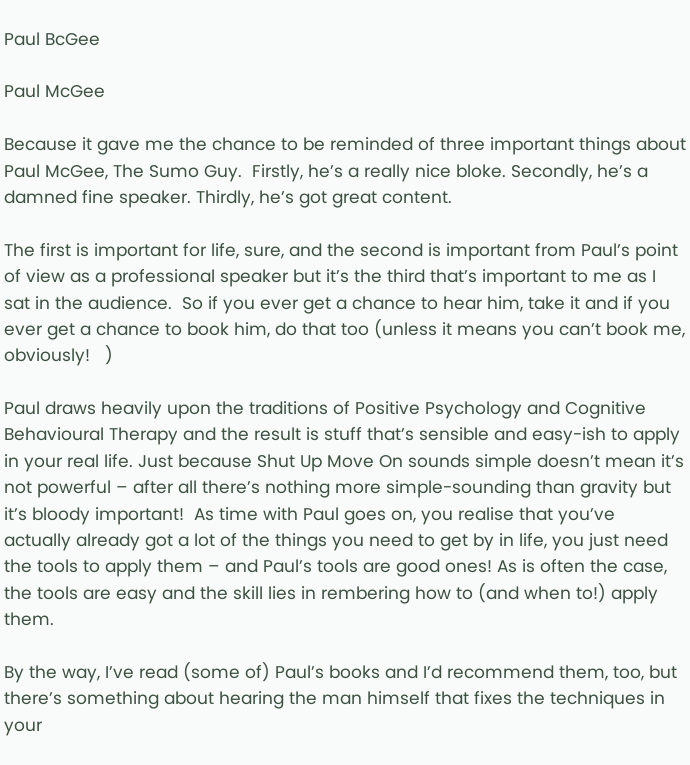Paul BcGee

Paul McGee

Because it gave me the chance to be reminded of three important things about Paul McGee, The Sumo Guy.  Firstly, he’s a really nice bloke. Secondly, he’s a damned fine speaker. Thirdly, he’s got great content.

The first is important for life, sure, and the second is important from Paul’s point of view as a professional speaker but it’s the third that’s important to me as I sat in the audience.  So if you ever get a chance to hear him, take it and if you ever get a chance to book him, do that too (unless it means you can’t book me, obviously!   )

Paul draws heavily upon the traditions of Positive Psychology and Cognitive Behavioural Therapy and the result is stuff that’s sensible and easy-ish to apply in your real life. Just because Shut Up Move On sounds simple doesn’t mean it’s not powerful – after all there’s nothing more simple-sounding than gravity but it’s bloody important!  As time with Paul goes on, you realise that you’ve actually already got a lot of the things you need to get by in life, you just need the tools to apply them – and Paul’s tools are good ones! As is often the case, the tools are easy and the skill lies in rembering how to (and when to!) apply them.

By the way, I’ve read (some of) Paul’s books and I’d recommend them, too, but there’s something about hearing the man himself that fixes the techniques in your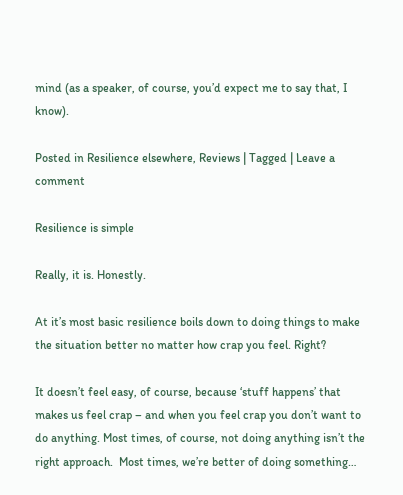mind (as a speaker, of course, you’d expect me to say that, I know).

Posted in Resilience elsewhere, Reviews | Tagged | Leave a comment

Resilience is simple

Really, it is. Honestly.

At it’s most basic resilience boils down to doing things to make the situation better no matter how crap you feel. Right?

It doesn’t feel easy, of course, because ‘stuff happens’ that makes us feel crap – and when you feel crap you don’t want to do anything. Most times, of course, not doing anything isn’t the right approach.  Most times, we’re better of doing something…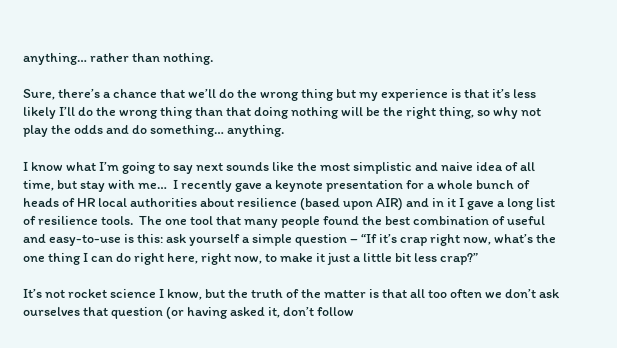anything… rather than nothing.

Sure, there’s a chance that we’ll do the wrong thing but my experience is that it’s less likely I’ll do the wrong thing than that doing nothing will be the right thing, so why not play the odds and do something… anything.

I know what I’m going to say next sounds like the most simplistic and naive idea of all time, but stay with me…  I recently gave a keynote presentation for a whole bunch of heads of HR local authorities about resilience (based upon AIR) and in it I gave a long list of resilience tools.  The one tool that many people found the best combination of useful and easy-to-use is this: ask yourself a simple question – “If it’s crap right now, what’s the one thing I can do right here, right now, to make it just a little bit less crap?”

It’s not rocket science I know, but the truth of the matter is that all too often we don’t ask ourselves that question (or having asked it, don’t follow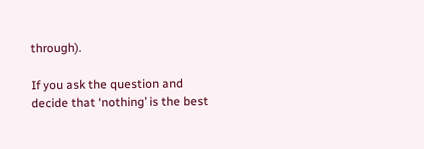through).

If you ask the question and decide that ‘nothing’ is the best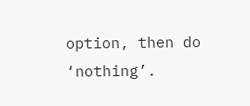option, then do ‘nothing’.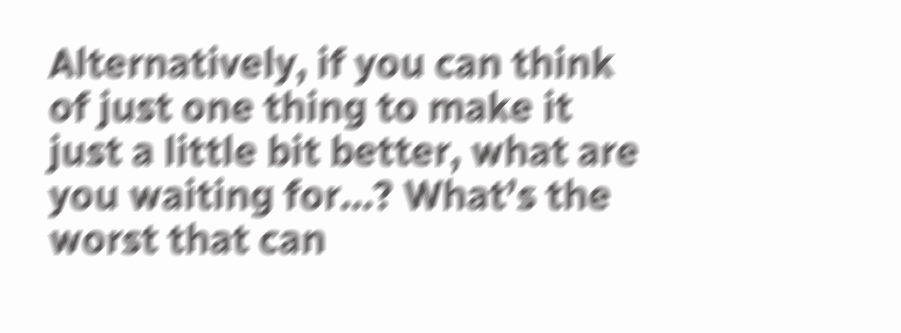Alternatively, if you can think of just one thing to make it just a little bit better, what are you waiting for…? What’s the worst that can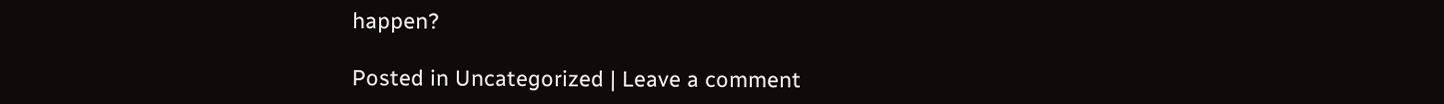happen?

Posted in Uncategorized | Leave a comment